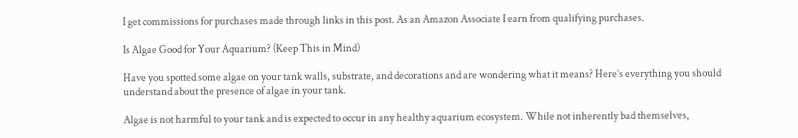I get commissions for purchases made through links in this post. As an Amazon Associate I earn from qualifying purchases.

Is Algae Good for Your Aquarium? (Keep This in Mind)

Have you spotted some algae on your tank walls, substrate, and decorations and are wondering what it means? Here’s everything you should understand about the presence of algae in your tank.

Algae is not harmful to your tank and is expected to occur in any healthy aquarium ecosystem. While not inherently bad themselves,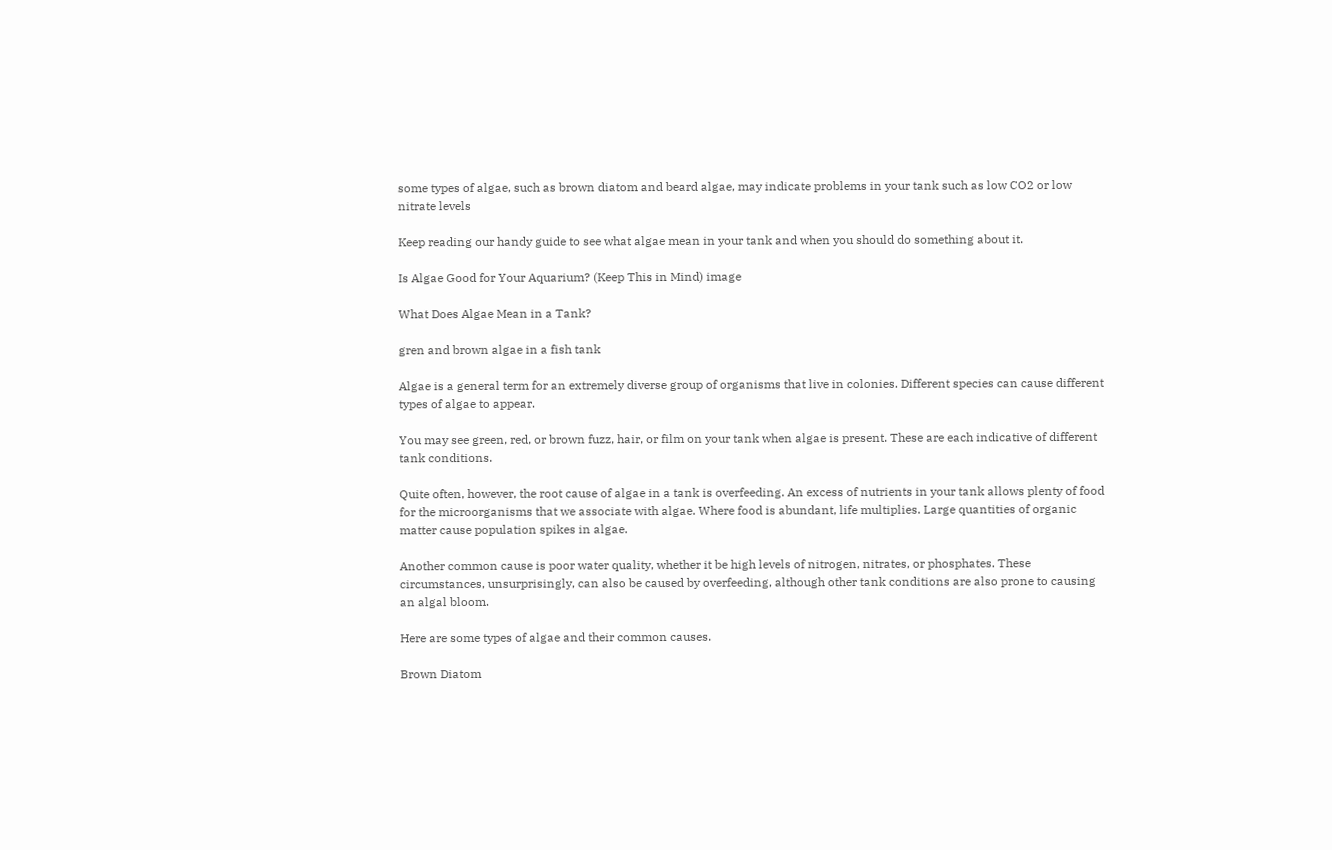some types of algae, such as brown diatom and beard algae, may indicate problems in your tank such as low CO2 or low nitrate levels

Keep reading our handy guide to see what algae mean in your tank and when you should do something about it.

Is Algae Good for Your Aquarium? (Keep This in Mind) image

What Does Algae Mean in a Tank?

gren and brown algae in a fish tank

Algae is a general term for an extremely diverse group of organisms that live in colonies. Different species can cause different types of algae to appear.

You may see green, red, or brown fuzz, hair, or film on your tank when algae is present. These are each indicative of different tank conditions.

Quite often, however, the root cause of algae in a tank is overfeeding. An excess of nutrients in your tank allows plenty of food for the microorganisms that we associate with algae. Where food is abundant, life multiplies. Large quantities of organic matter cause population spikes in algae.

Another common cause is poor water quality, whether it be high levels of nitrogen, nitrates, or phosphates. These circumstances, unsurprisingly, can also be caused by overfeeding, although other tank conditions are also prone to causing an algal bloom.

Here are some types of algae and their common causes.

Brown Diatom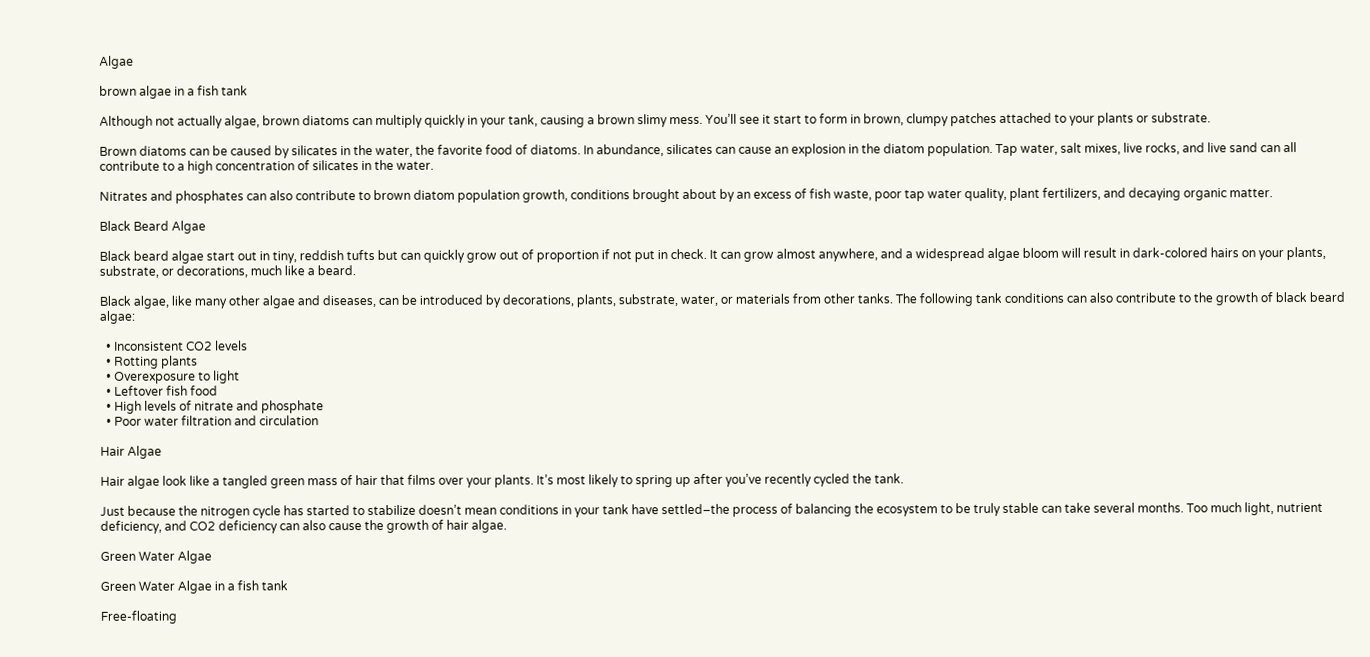Algae

brown algae in a fish tank

Although not actually algae, brown diatoms can multiply quickly in your tank, causing a brown slimy mess. You’ll see it start to form in brown, clumpy patches attached to your plants or substrate.

Brown diatoms can be caused by silicates in the water, the favorite food of diatoms. In abundance, silicates can cause an explosion in the diatom population. Tap water, salt mixes, live rocks, and live sand can all contribute to a high concentration of silicates in the water.

Nitrates and phosphates can also contribute to brown diatom population growth, conditions brought about by an excess of fish waste, poor tap water quality, plant fertilizers, and decaying organic matter.

Black Beard Algae

Black beard algae start out in tiny, reddish tufts but can quickly grow out of proportion if not put in check. It can grow almost anywhere, and a widespread algae bloom will result in dark-colored hairs on your plants, substrate, or decorations, much like a beard.

Black algae, like many other algae and diseases, can be introduced by decorations, plants, substrate, water, or materials from other tanks. The following tank conditions can also contribute to the growth of black beard algae:

  • Inconsistent CO2 levels
  • Rotting plants
  • Overexposure to light
  • Leftover fish food
  • High levels of nitrate and phosphate
  • Poor water filtration and circulation

Hair Algae

Hair algae look like a tangled green mass of hair that films over your plants. It’s most likely to spring up after you’ve recently cycled the tank.

Just because the nitrogen cycle has started to stabilize doesn’t mean conditions in your tank have settled–the process of balancing the ecosystem to be truly stable can take several months. Too much light, nutrient deficiency, and CO2 deficiency can also cause the growth of hair algae.

Green Water Algae

Green Water Algae in a fish tank

Free-floating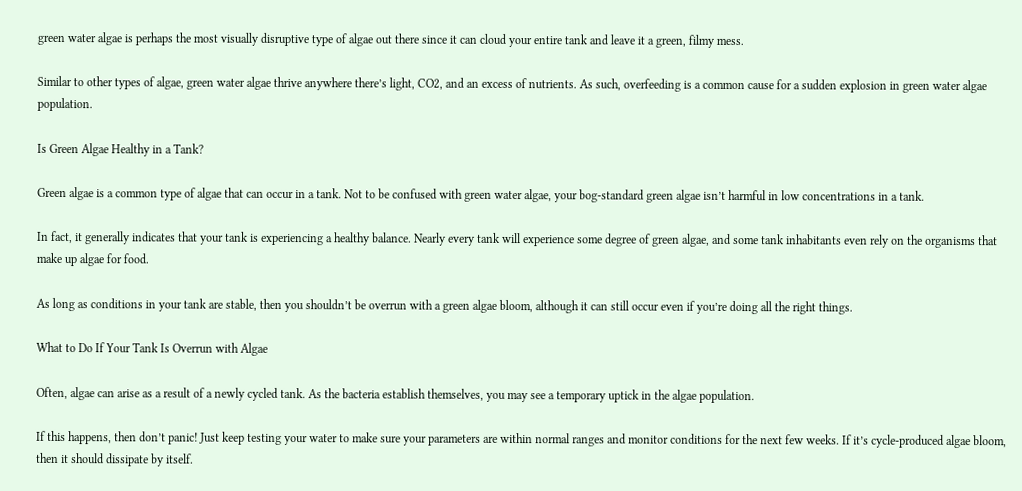green water algae is perhaps the most visually disruptive type of algae out there since it can cloud your entire tank and leave it a green, filmy mess.

Similar to other types of algae, green water algae thrive anywhere there’s light, CO2, and an excess of nutrients. As such, overfeeding is a common cause for a sudden explosion in green water algae population.

Is Green Algae Healthy in a Tank?

Green algae is a common type of algae that can occur in a tank. Not to be confused with green water algae, your bog-standard green algae isn’t harmful in low concentrations in a tank.

In fact, it generally indicates that your tank is experiencing a healthy balance. Nearly every tank will experience some degree of green algae, and some tank inhabitants even rely on the organisms that make up algae for food.

As long as conditions in your tank are stable, then you shouldn’t be overrun with a green algae bloom, although it can still occur even if you’re doing all the right things.

What to Do If Your Tank Is Overrun with Algae

Often, algae can arise as a result of a newly cycled tank. As the bacteria establish themselves, you may see a temporary uptick in the algae population.

If this happens, then don’t panic! Just keep testing your water to make sure your parameters are within normal ranges and monitor conditions for the next few weeks. If it’s cycle-produced algae bloom, then it should dissipate by itself.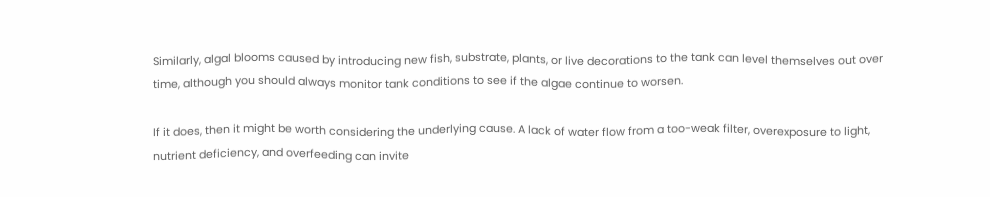Similarly, algal blooms caused by introducing new fish, substrate, plants, or live decorations to the tank can level themselves out over time, although you should always monitor tank conditions to see if the algae continue to worsen.

If it does, then it might be worth considering the underlying cause. A lack of water flow from a too-weak filter, overexposure to light, nutrient deficiency, and overfeeding can invite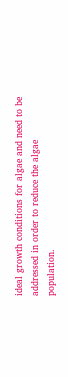ideal growth conditions for algae and need to be addressed in order to reduce the algae population.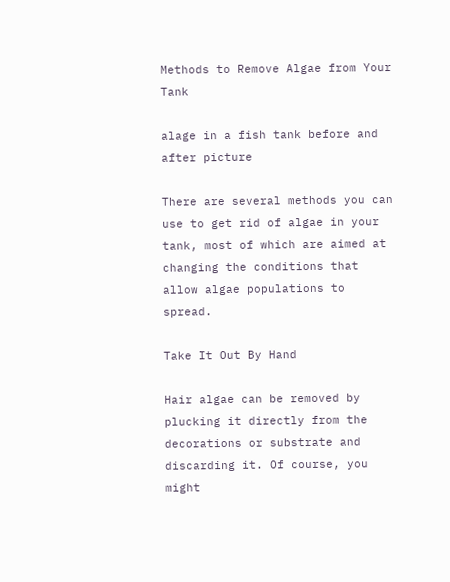Methods to Remove Algae from Your Tank

alage in a fish tank before and after picture

There are several methods you can use to get rid of algae in your tank, most of which are aimed at changing the conditions that allow algae populations to spread.

Take It Out By Hand

Hair algae can be removed by plucking it directly from the decorations or substrate and discarding it. Of course, you might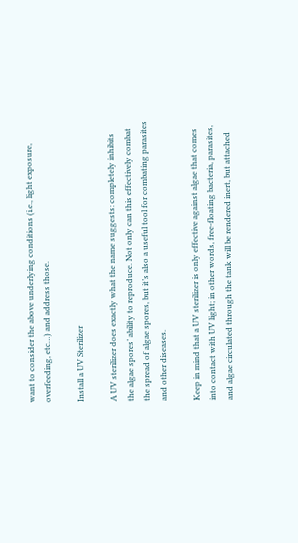want to consider the above underlying conditions (i.e., light exposure, overfeeding, etc…) and address those.

Install a UV Sterilizer

A UV sterilizer does exactly what the name suggests: completely inhibits the algae spores’ ability to reproduce. Not only can this effectively combat the spread of algae spores, but it’s also a useful tool for combating parasites and other diseases.

Keep in mind that a UV sterilizer is only effective against algae that comes into contact with UV light; in other words, free-floating bacteria, parasites, and algae circulated through the tank will be rendered inert, but attached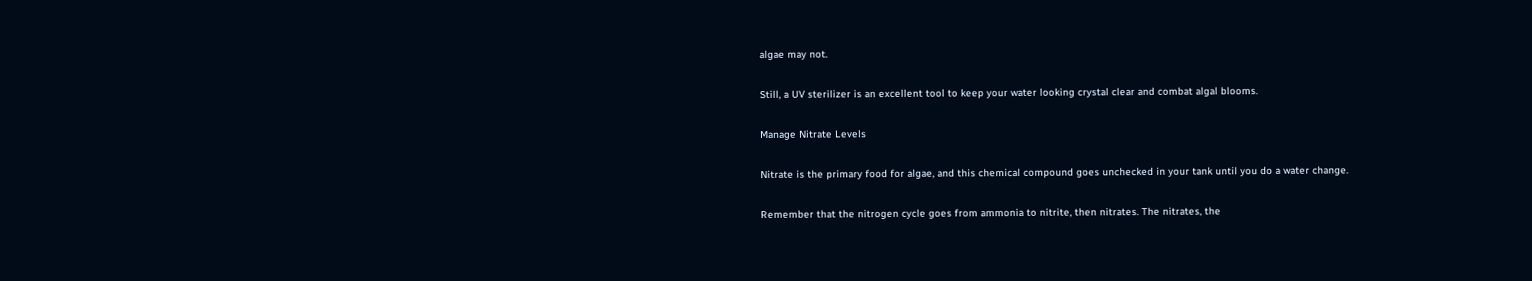algae may not.

Still, a UV sterilizer is an excellent tool to keep your water looking crystal clear and combat algal blooms.

Manage Nitrate Levels

Nitrate is the primary food for algae, and this chemical compound goes unchecked in your tank until you do a water change.

Remember that the nitrogen cycle goes from ammonia to nitrite, then nitrates. The nitrates, the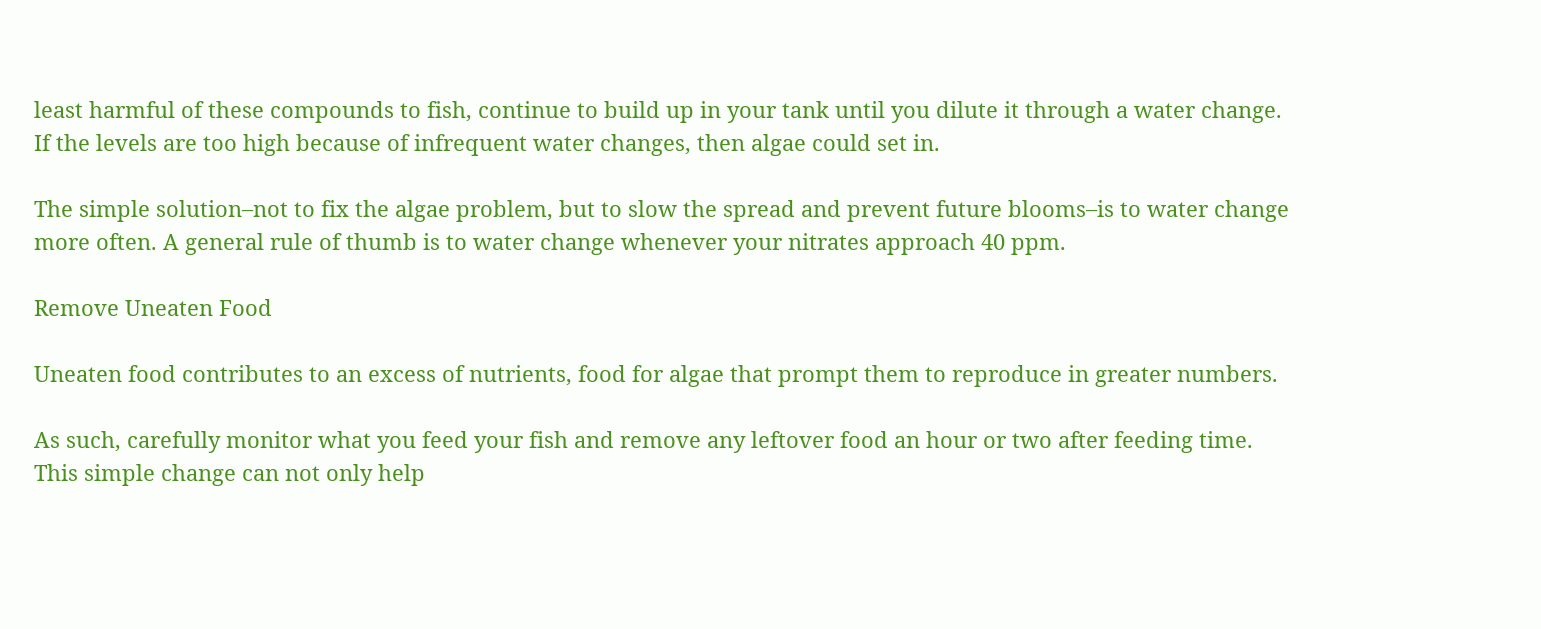least harmful of these compounds to fish, continue to build up in your tank until you dilute it through a water change. If the levels are too high because of infrequent water changes, then algae could set in.

The simple solution–not to fix the algae problem, but to slow the spread and prevent future blooms–is to water change more often. A general rule of thumb is to water change whenever your nitrates approach 40 ppm.

Remove Uneaten Food

Uneaten food contributes to an excess of nutrients, food for algae that prompt them to reproduce in greater numbers.

As such, carefully monitor what you feed your fish and remove any leftover food an hour or two after feeding time. This simple change can not only help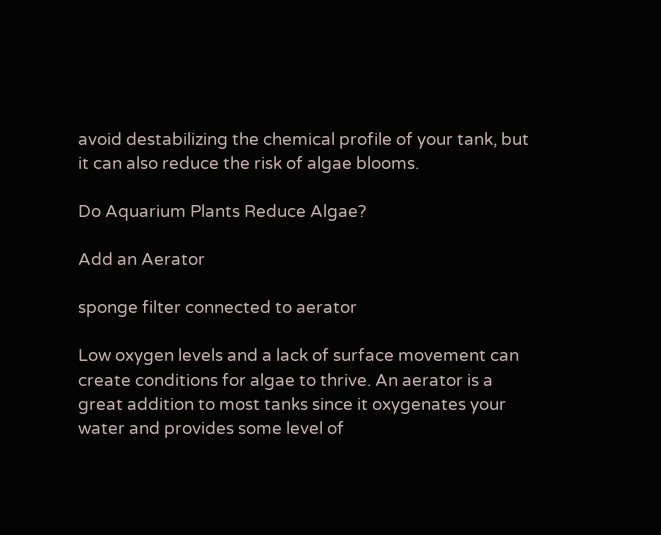avoid destabilizing the chemical profile of your tank, but it can also reduce the risk of algae blooms.

Do Aquarium Plants Reduce Algae?

Add an Aerator

sponge filter connected to aerator

Low oxygen levels and a lack of surface movement can create conditions for algae to thrive. An aerator is a great addition to most tanks since it oxygenates your water and provides some level of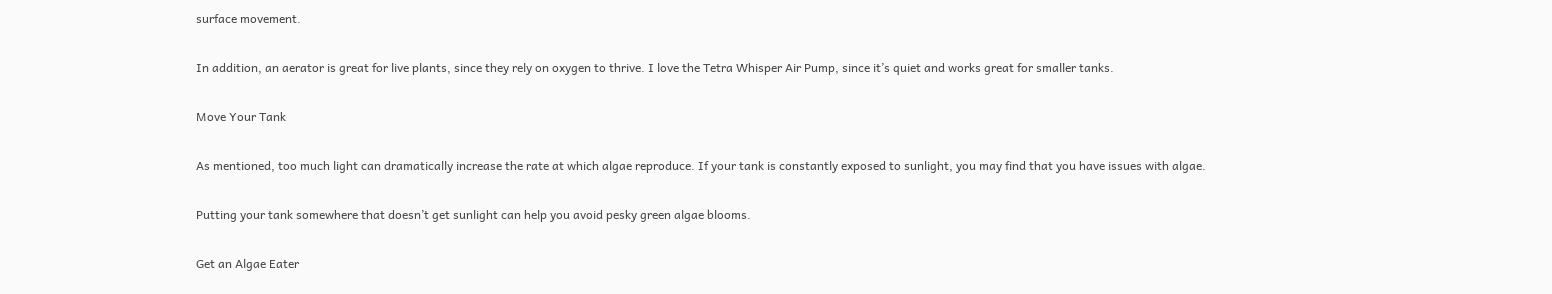surface movement.

In addition, an aerator is great for live plants, since they rely on oxygen to thrive. I love the Tetra Whisper Air Pump, since it’s quiet and works great for smaller tanks.

Move Your Tank

As mentioned, too much light can dramatically increase the rate at which algae reproduce. If your tank is constantly exposed to sunlight, you may find that you have issues with algae.

Putting your tank somewhere that doesn’t get sunlight can help you avoid pesky green algae blooms.

Get an Algae Eater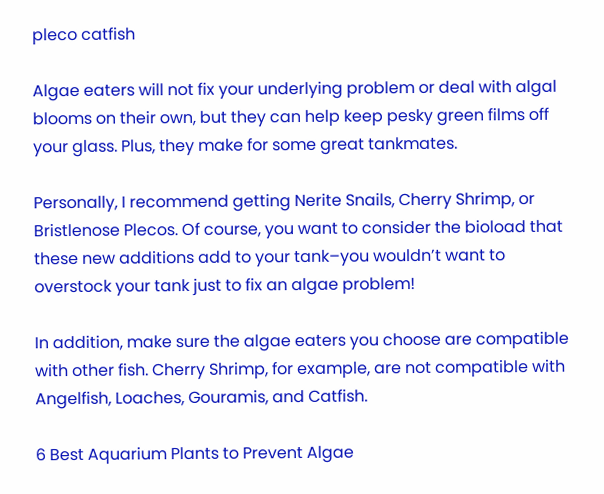pleco catfish

Algae eaters will not fix your underlying problem or deal with algal blooms on their own, but they can help keep pesky green films off your glass. Plus, they make for some great tankmates.

Personally, I recommend getting Nerite Snails, Cherry Shrimp, or Bristlenose Plecos. Of course, you want to consider the bioload that these new additions add to your tank–you wouldn’t want to overstock your tank just to fix an algae problem!

In addition, make sure the algae eaters you choose are compatible with other fish. Cherry Shrimp, for example, are not compatible with Angelfish, Loaches, Gouramis, and Catfish.

6 Best Aquarium Plants to Prevent Algae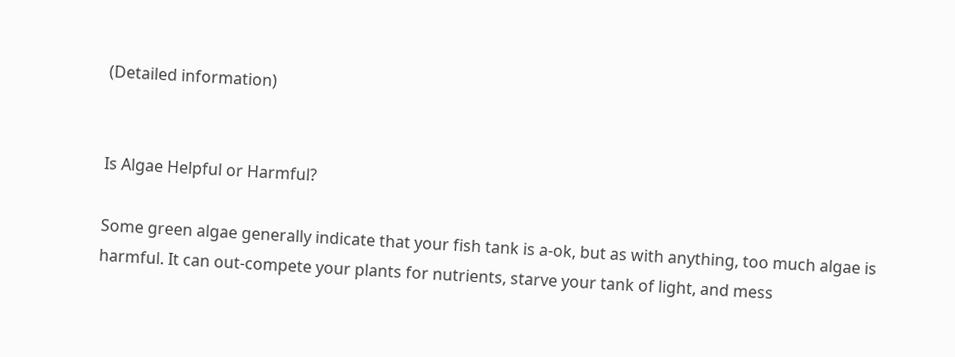(Detailed information)


Is Algae Helpful or Harmful?

Some green algae generally indicate that your fish tank is a-ok, but as with anything, too much algae is harmful. It can out-compete your plants for nutrients, starve your tank of light, and mess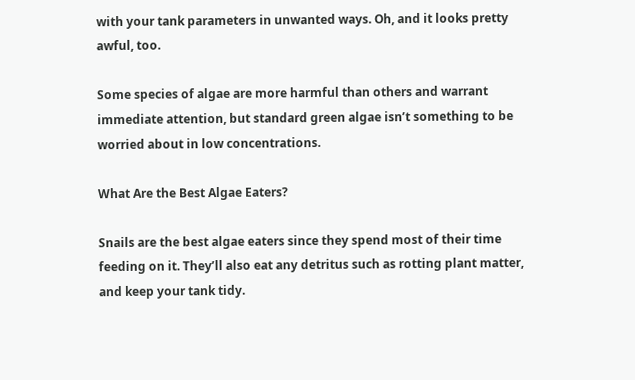with your tank parameters in unwanted ways. Oh, and it looks pretty awful, too.

Some species of algae are more harmful than others and warrant immediate attention, but standard green algae isn’t something to be worried about in low concentrations.

What Are the Best Algae Eaters?

Snails are the best algae eaters since they spend most of their time feeding on it. They’ll also eat any detritus such as rotting plant matter, and keep your tank tidy.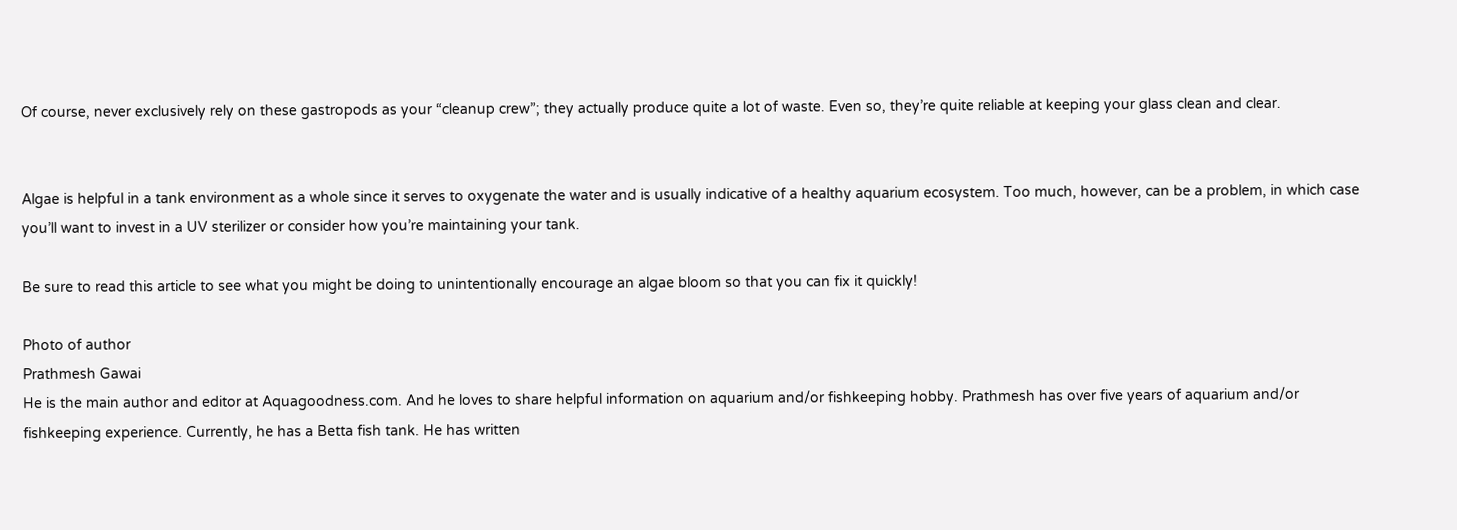Of course, never exclusively rely on these gastropods as your “cleanup crew”; they actually produce quite a lot of waste. Even so, they’re quite reliable at keeping your glass clean and clear.


Algae is helpful in a tank environment as a whole since it serves to oxygenate the water and is usually indicative of a healthy aquarium ecosystem. Too much, however, can be a problem, in which case you’ll want to invest in a UV sterilizer or consider how you’re maintaining your tank.

Be sure to read this article to see what you might be doing to unintentionally encourage an algae bloom so that you can fix it quickly!

Photo of author
Prathmesh Gawai
He is the main author and editor at Aquagoodness.com. And he loves to share helpful information on aquarium and/or fishkeeping hobby. Prathmesh has over five years of aquarium and/or fishkeeping experience. Currently, he has a Betta fish tank. He has written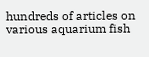hundreds of articles on various aquarium fish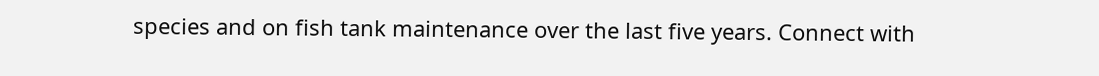species and on fish tank maintenance over the last five years. Connect with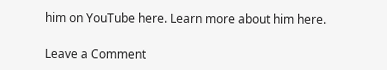him on YouTube here. Learn more about him here.

Leave a Comment